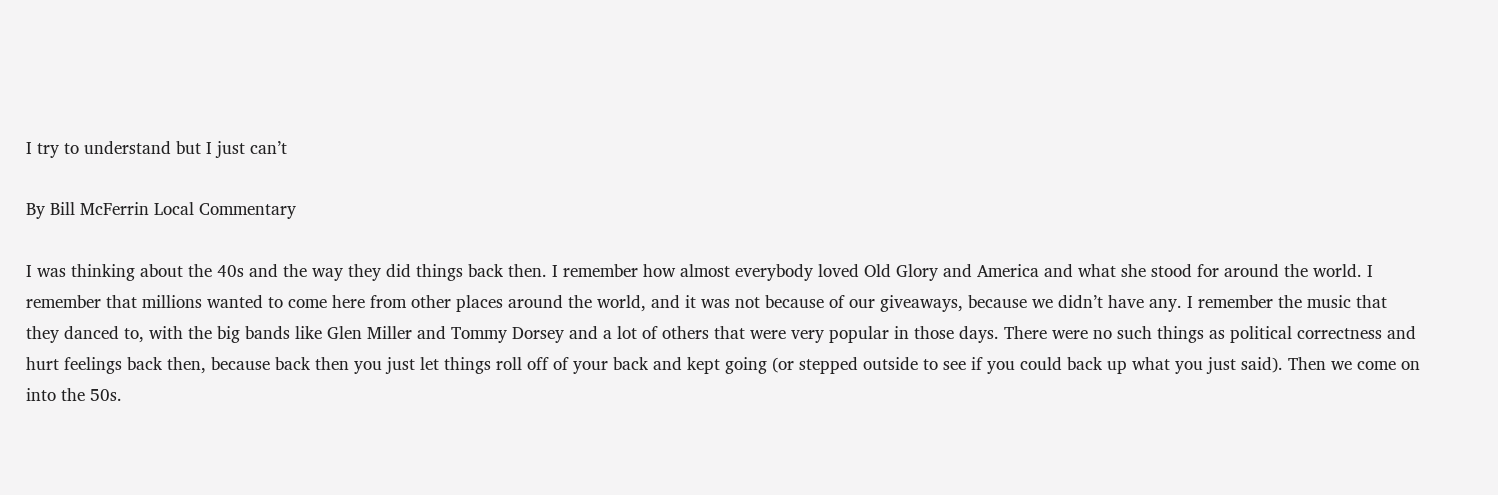I try to understand but I just can’t

By Bill McFerrin Local Commentary

I was thinking about the 40s and the way they did things back then. I remember how almost everybody loved Old Glory and America and what she stood for around the world. I remember that millions wanted to come here from other places around the world, and it was not because of our giveaways, because we didn’t have any. I remember the music that they danced to, with the big bands like Glen Miller and Tommy Dorsey and a lot of others that were very popular in those days. There were no such things as political correctness and hurt feelings back then, because back then you just let things roll off of your back and kept going (or stepped outside to see if you could back up what you just said). Then we come on into the 50s.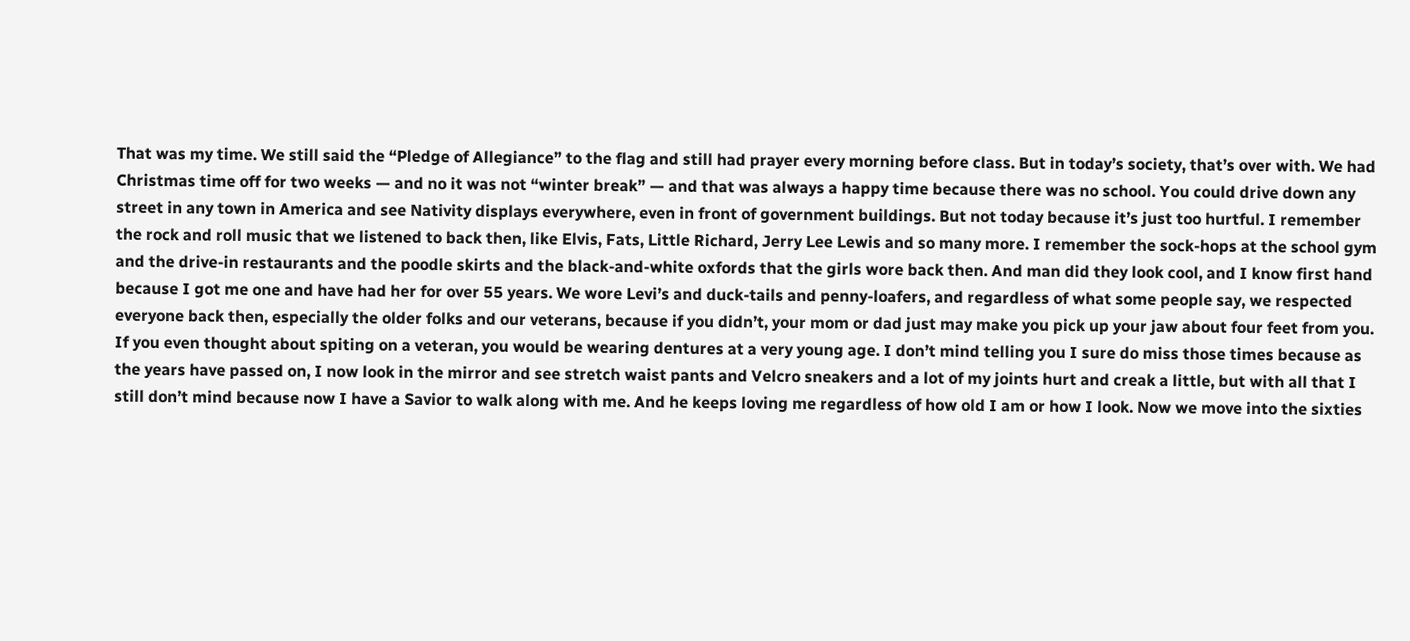That was my time. We still said the “Pledge of Allegiance” to the flag and still had prayer every morning before class. But in today’s society, that’s over with. We had Christmas time off for two weeks — and no it was not “winter break” — and that was always a happy time because there was no school. You could drive down any street in any town in America and see Nativity displays everywhere, even in front of government buildings. But not today because it’s just too hurtful. I remember the rock and roll music that we listened to back then, like Elvis, Fats, Little Richard, Jerry Lee Lewis and so many more. I remember the sock-hops at the school gym and the drive-in restaurants and the poodle skirts and the black-and-white oxfords that the girls wore back then. And man did they look cool, and I know first hand because I got me one and have had her for over 55 years. We wore Levi’s and duck-tails and penny-loafers, and regardless of what some people say, we respected everyone back then, especially the older folks and our veterans, because if you didn’t, your mom or dad just may make you pick up your jaw about four feet from you. If you even thought about spiting on a veteran, you would be wearing dentures at a very young age. I don’t mind telling you I sure do miss those times because as the years have passed on, I now look in the mirror and see stretch waist pants and Velcro sneakers and a lot of my joints hurt and creak a little, but with all that I still don’t mind because now I have a Savior to walk along with me. And he keeps loving me regardless of how old I am or how I look. Now we move into the sixties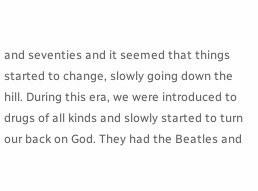and seventies and it seemed that things started to change, slowly going down the hill. During this era, we were introduced to drugs of all kinds and slowly started to turn our back on God. They had the Beatles and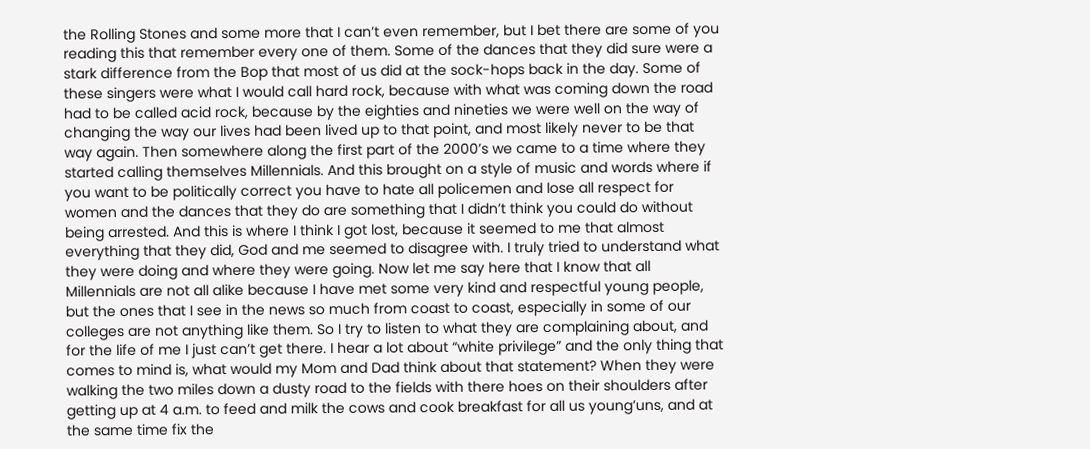the Rolling Stones and some more that I can’t even remember, but I bet there are some of you reading this that remember every one of them. Some of the dances that they did sure were a stark difference from the Bop that most of us did at the sock-hops back in the day. Some of these singers were what I would call hard rock, because with what was coming down the road had to be called acid rock, because by the eighties and nineties we were well on the way of changing the way our lives had been lived up to that point, and most likely never to be that way again. Then somewhere along the first part of the 2000’s we came to a time where they started calling themselves Millennials. And this brought on a style of music and words where if you want to be politically correct you have to hate all policemen and lose all respect for women and the dances that they do are something that I didn’t think you could do without being arrested. And this is where I think I got lost, because it seemed to me that almost everything that they did, God and me seemed to disagree with. I truly tried to understand what they were doing and where they were going. Now let me say here that I know that all Millennials are not all alike because I have met some very kind and respectful young people, but the ones that I see in the news so much from coast to coast, especially in some of our colleges are not anything like them. So I try to listen to what they are complaining about, and for the life of me I just can’t get there. I hear a lot about “white privilege” and the only thing that comes to mind is, what would my Mom and Dad think about that statement? When they were walking the two miles down a dusty road to the fields with there hoes on their shoulders after getting up at 4 a.m. to feed and milk the cows and cook breakfast for all us young’uns, and at the same time fix the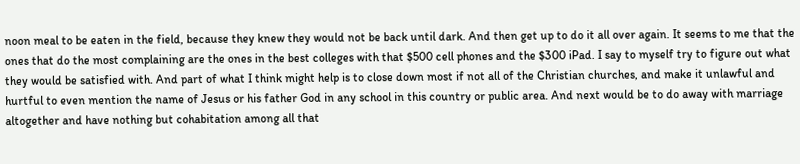noon meal to be eaten in the field, because they knew they would not be back until dark. And then get up to do it all over again. It seems to me that the ones that do the most complaining are the ones in the best colleges with that $500 cell phones and the $300 iPad. I say to myself try to figure out what they would be satisfied with. And part of what I think might help is to close down most if not all of the Christian churches, and make it unlawful and hurtful to even mention the name of Jesus or his father God in any school in this country or public area. And next would be to do away with marriage altogether and have nothing but cohabitation among all that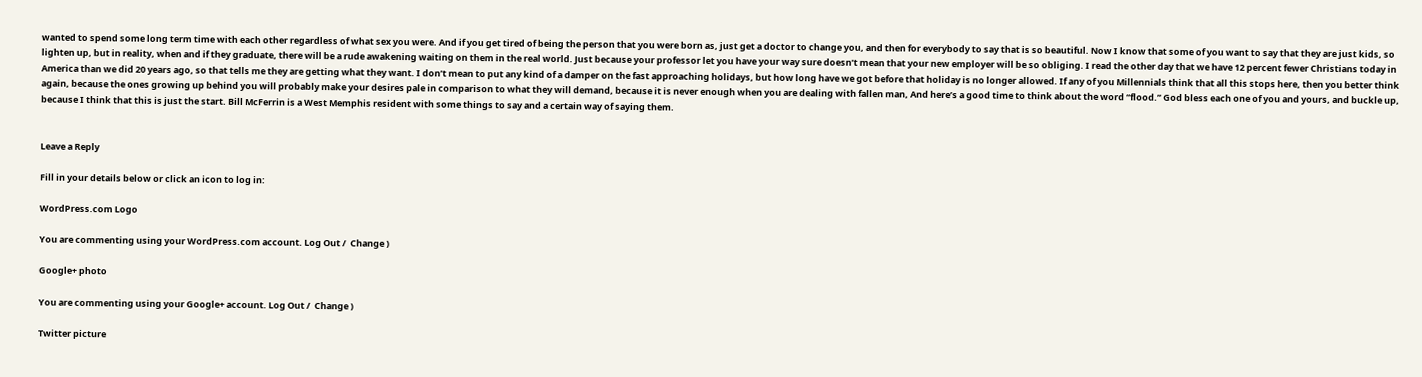wanted to spend some long term time with each other regardless of what sex you were. And if you get tired of being the person that you were born as, just get a doctor to change you, and then for everybody to say that is so beautiful. Now I know that some of you want to say that they are just kids, so lighten up, but in reality, when and if they graduate, there will be a rude awakening waiting on them in the real world. Just because your professor let you have your way sure doesn’t mean that your new employer will be so obliging. I read the other day that we have 12 percent fewer Christians today in America than we did 20 years ago, so that tells me they are getting what they want. I don’t mean to put any kind of a damper on the fast approaching holidays, but how long have we got before that holiday is no longer allowed. If any of you Millennials think that all this stops here, then you better think again, because the ones growing up behind you will probably make your desires pale in comparison to what they will demand, because it is never enough when you are dealing with fallen man, And here’s a good time to think about the word “flood.” God bless each one of you and yours, and buckle up, because I think that this is just the start. Bill McFerrin is a West Memphis resident with some things to say and a certain way of saying them.


Leave a Reply

Fill in your details below or click an icon to log in:

WordPress.com Logo

You are commenting using your WordPress.com account. Log Out /  Change )

Google+ photo

You are commenting using your Google+ account. Log Out /  Change )

Twitter picture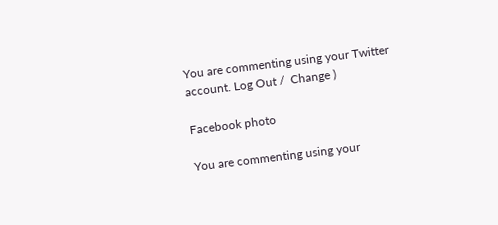You are commenting using your Twitter account. Log Out /  Change )

Facebook photo

You are commenting using your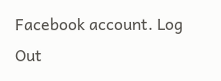Facebook account. Log Out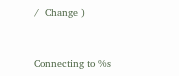/  Change )


Connecting to %s